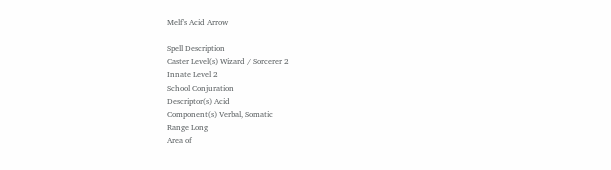Melf's Acid Arrow

Spell Description
Caster Level(s) Wizard / Sorcerer 2
Innate Level 2
School Conjuration
Descriptor(s) Acid
Component(s) Verbal, Somatic
Range Long
Area of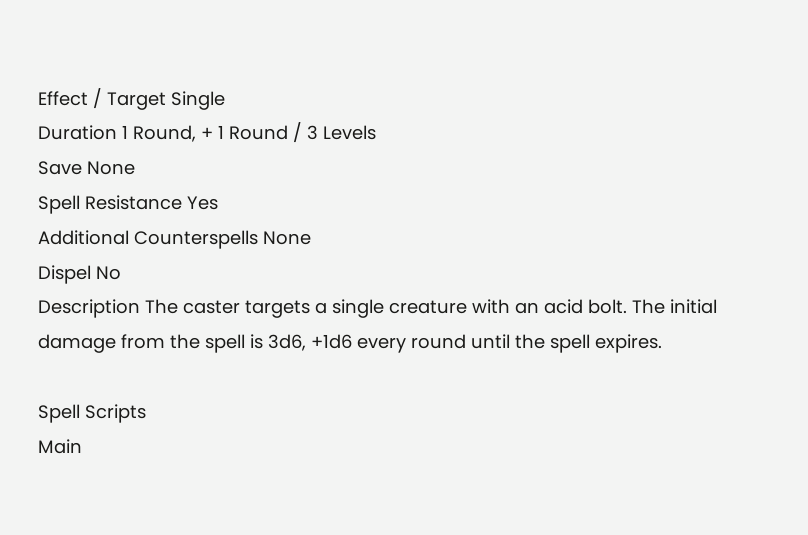Effect / Target Single
Duration 1 Round, + 1 Round / 3 Levels
Save None
Spell Resistance Yes
Additional Counterspells None
Dispel No
Description The caster targets a single creature with an acid bolt. The initial damage from the spell is 3d6, +1d6 every round until the spell expires.

Spell Scripts
Main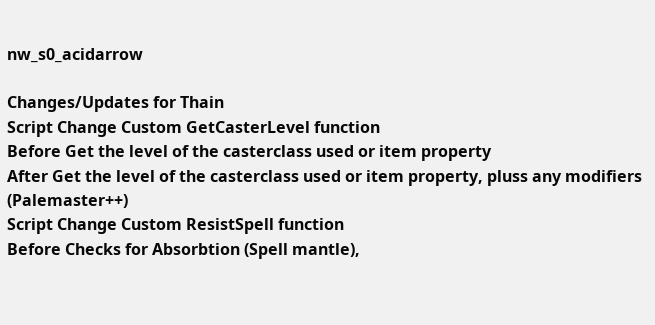nw_s0_acidarrow

Changes/Updates for Thain
Script Change Custom GetCasterLevel function
Before Get the level of the casterclass used or item property
After Get the level of the casterclass used or item property, pluss any modifiers (Palemaster++)
Script Change Custom ResistSpell function
Before Checks for Absorbtion (Spell mantle),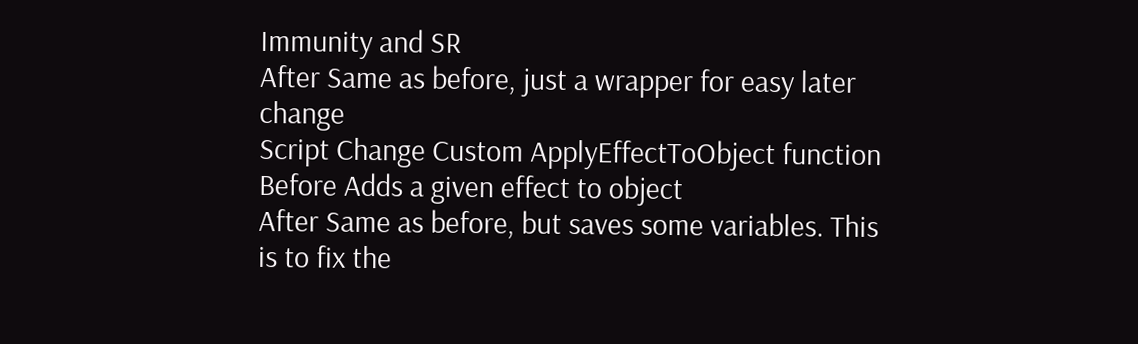Immunity and SR
After Same as before, just a wrapper for easy later change
Script Change Custom ApplyEffectToObject function
Before Adds a given effect to object
After Same as before, but saves some variables. This is to fix the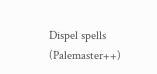Dispel spells (Palemaster++)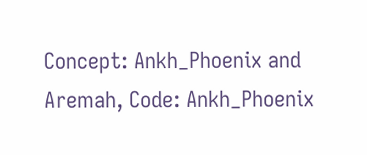Concept: Ankh_Phoenix and Aremah, Code: Ankh_Phoenix